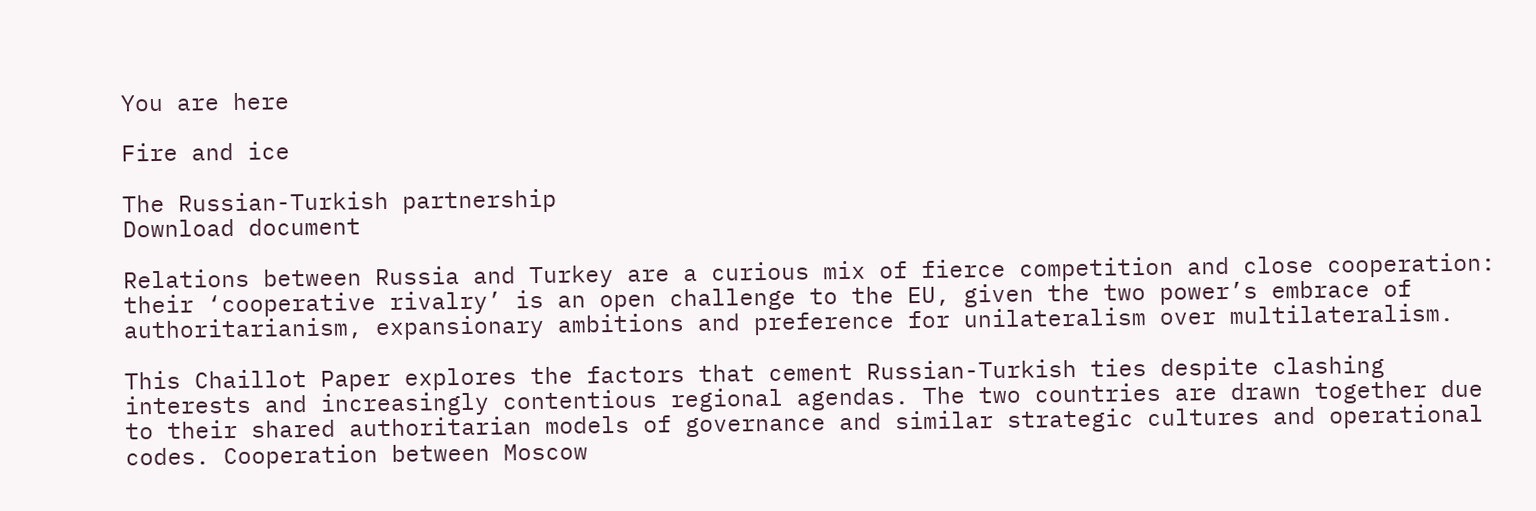You are here

Fire and ice

The Russian-Turkish partnership
Download document

Relations between Russia and Turkey are a curious mix of fierce competition and close cooperation: their ‘cooperative rivalry’ is an open challenge to the EU, given the two power’s embrace of authoritarianism, expansionary ambitions and preference for unilateralism over multilateralism.

This Chaillot Paper explores the factors that cement Russian-Turkish ties despite clashing interests and increasingly contentious regional agendas. The two countries are drawn together due to their shared authoritarian models of governance and similar strategic cultures and operational codes. Cooperation between Moscow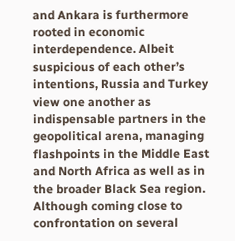and Ankara is furthermore rooted in economic interdependence. Albeit suspicious of each other’s intentions, Russia and Turkey view one another as indispensable partners in the geopolitical arena, managing flashpoints in the Middle East and North Africa as well as in the broader Black Sea region. Although coming close to confrontation on several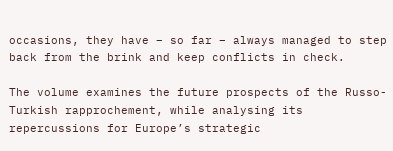occasions, they have – so far – always managed to step back from the brink and keep conflicts in check.

The volume examines the future prospects of the Russo-Turkish rapprochement, while analysing its repercussions for Europe’s strategic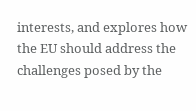interests, and explores how the EU should address the challenges posed by the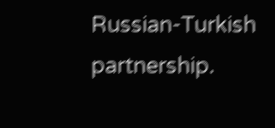Russian-Turkish partnership.